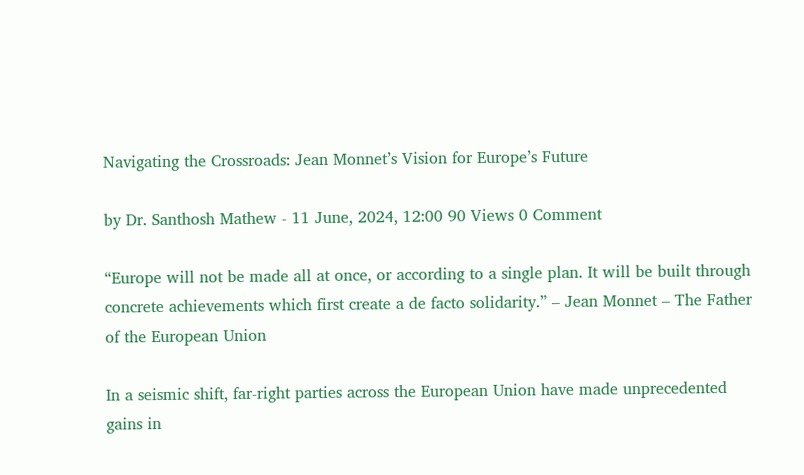Navigating the Crossroads: Jean Monnet’s Vision for Europe’s Future

by Dr. Santhosh Mathew - 11 June, 2024, 12:00 90 Views 0 Comment

“Europe will not be made all at once, or according to a single plan. It will be built through concrete achievements which first create a de facto solidarity.” – Jean Monnet – The Father of the European Union

In a seismic shift, far-right parties across the European Union have made unprecedented gains in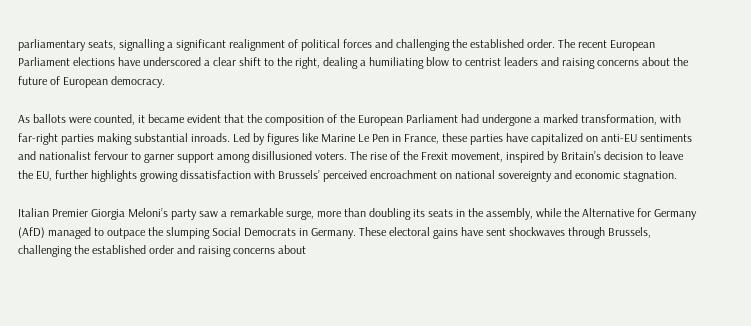parliamentary seats, signalling a significant realignment of political forces and challenging the established order. The recent European Parliament elections have underscored a clear shift to the right, dealing a humiliating blow to centrist leaders and raising concerns about the future of European democracy.

As ballots were counted, it became evident that the composition of the European Parliament had undergone a marked transformation, with far-right parties making substantial inroads. Led by figures like Marine Le Pen in France, these parties have capitalized on anti-EU sentiments and nationalist fervour to garner support among disillusioned voters. The rise of the Frexit movement, inspired by Britain’s decision to leave the EU, further highlights growing dissatisfaction with Brussels’ perceived encroachment on national sovereignty and economic stagnation.

Italian Premier Giorgia Meloni’s party saw a remarkable surge, more than doubling its seats in the assembly, while the Alternative for Germany (AfD) managed to outpace the slumping Social Democrats in Germany. These electoral gains have sent shockwaves through Brussels, challenging the established order and raising concerns about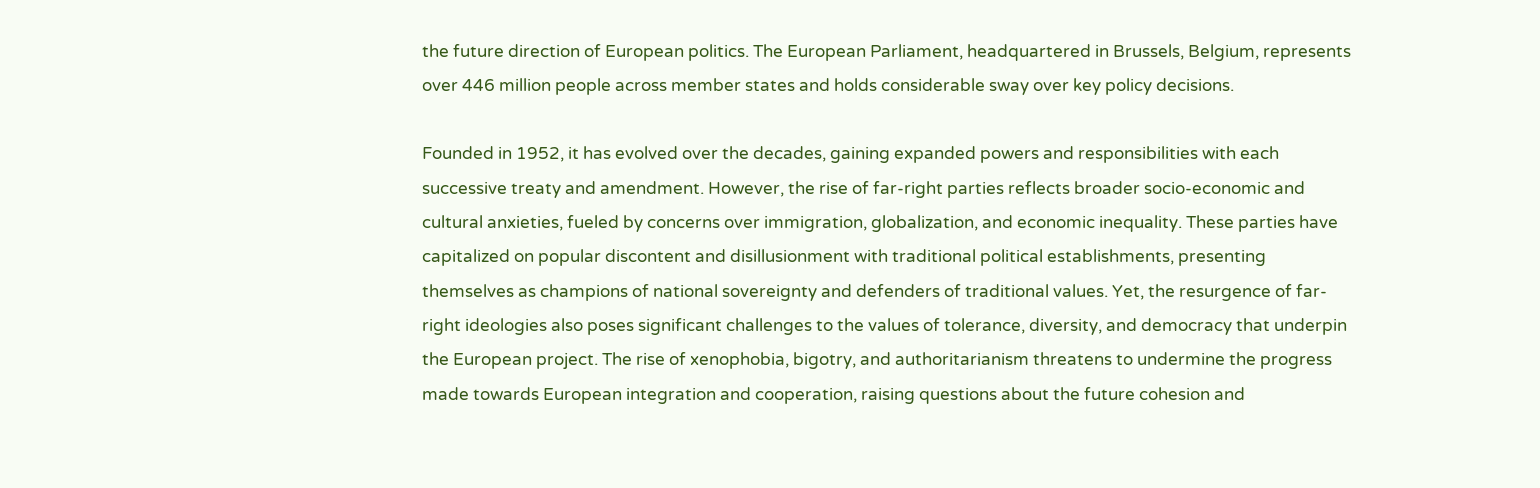the future direction of European politics. The European Parliament, headquartered in Brussels, Belgium, represents over 446 million people across member states and holds considerable sway over key policy decisions.

Founded in 1952, it has evolved over the decades, gaining expanded powers and responsibilities with each successive treaty and amendment. However, the rise of far-right parties reflects broader socio-economic and cultural anxieties, fueled by concerns over immigration, globalization, and economic inequality. These parties have capitalized on popular discontent and disillusionment with traditional political establishments, presenting themselves as champions of national sovereignty and defenders of traditional values. Yet, the resurgence of far-right ideologies also poses significant challenges to the values of tolerance, diversity, and democracy that underpin the European project. The rise of xenophobia, bigotry, and authoritarianism threatens to undermine the progress made towards European integration and cooperation, raising questions about the future cohesion and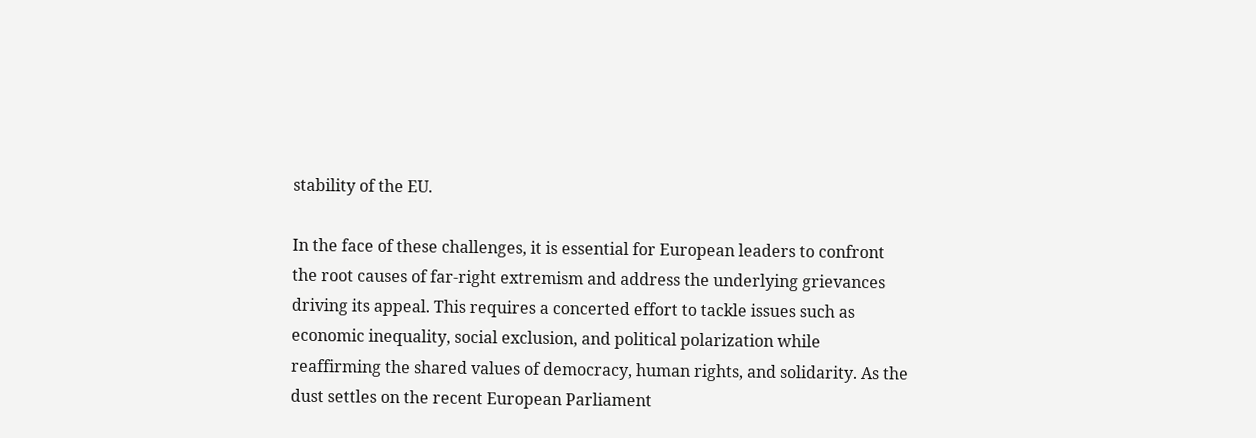stability of the EU.

In the face of these challenges, it is essential for European leaders to confront the root causes of far-right extremism and address the underlying grievances driving its appeal. This requires a concerted effort to tackle issues such as economic inequality, social exclusion, and political polarization while reaffirming the shared values of democracy, human rights, and solidarity. As the dust settles on the recent European Parliament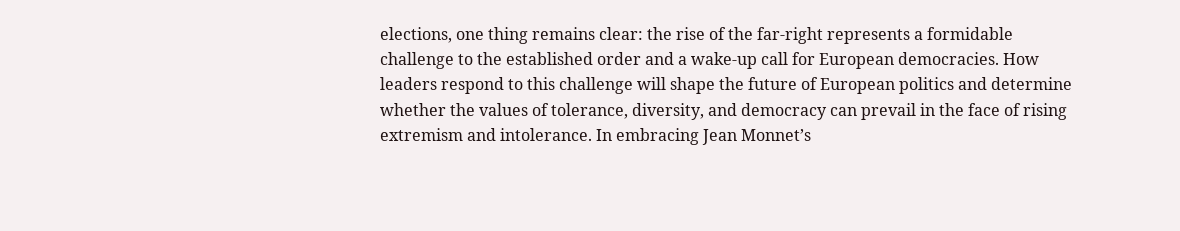elections, one thing remains clear: the rise of the far-right represents a formidable challenge to the established order and a wake-up call for European democracies. How leaders respond to this challenge will shape the future of European politics and determine whether the values of tolerance, diversity, and democracy can prevail in the face of rising extremism and intolerance. In embracing Jean Monnet’s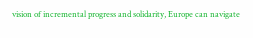vision of incremental progress and solidarity, Europe can navigate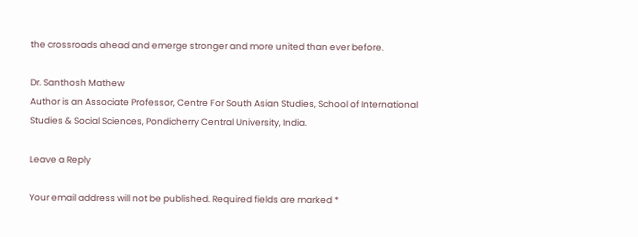the crossroads ahead and emerge stronger and more united than ever before.

Dr. Santhosh Mathew
Author is an Associate Professor, Centre For South Asian Studies, School of International Studies & Social Sciences, Pondicherry Central University, India.

Leave a Reply

Your email address will not be published. Required fields are marked *